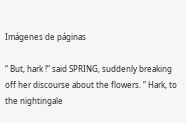Imágenes de páginas

“ But, hark !” said SPRING, suddenly breaking off her discourse about the flowers. “ Hark, to the nightingale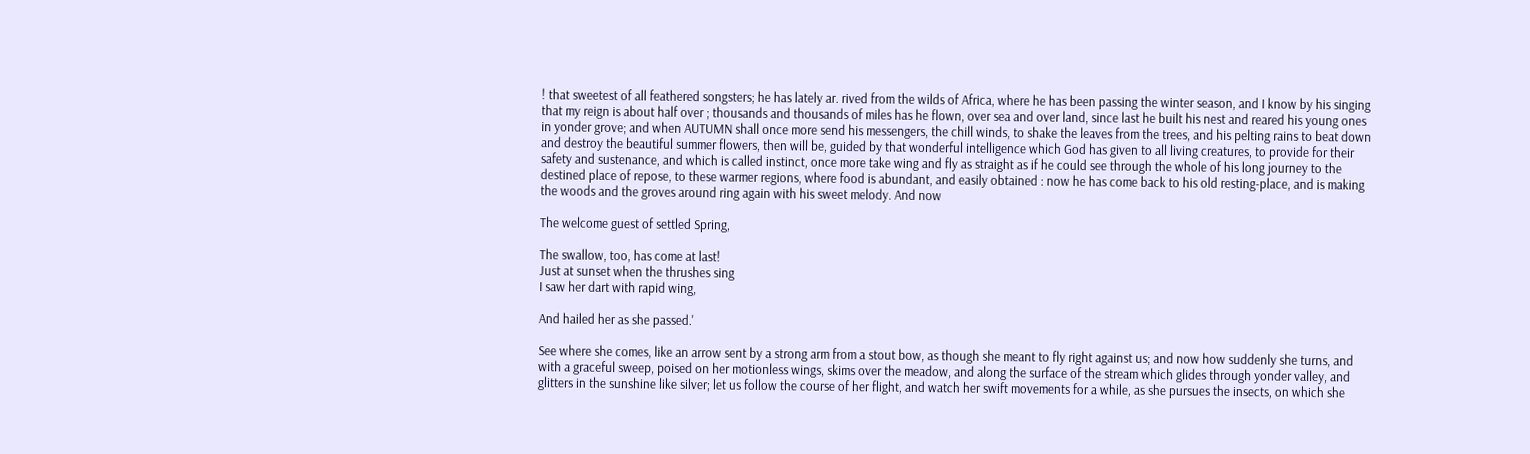! that sweetest of all feathered songsters; he has lately ar. rived from the wilds of Africa, where he has been passing the winter season, and I know by his singing that my reign is about half over ; thousands and thousands of miles has he flown, over sea and over land, since last he built his nest and reared his young ones in yonder grove; and when AUTUMN shall once more send his messengers, the chill winds, to shake the leaves from the trees, and his pelting rains to beat down and destroy the beautiful summer flowers, then will be, guided by that wonderful intelligence which God has given to all living creatures, to provide for their safety and sustenance, and which is called instinct, once more take wing and fly as straight as if he could see through the whole of his long journey to the destined place of repose, to these warmer regions, where food is abundant, and easily obtained : now he has come back to his old resting-place, and is making the woods and the groves around ring again with his sweet melody. And now

The welcome guest of settled Spring,

The swallow, too, has come at last!
Just at sunset when the thrushes sing
I saw her dart with rapid wing,

And hailed her as she passed.'

See where she comes, like an arrow sent by a strong arm from a stout bow, as though she meant to fly right against us; and now how suddenly she turns, and with a graceful sweep, poised on her motionless wings, skims over the meadow, and along the surface of the stream which glides through yonder valley, and glitters in the sunshine like silver; let us follow the course of her flight, and watch her swift movements for a while, as she pursues the insects, on which she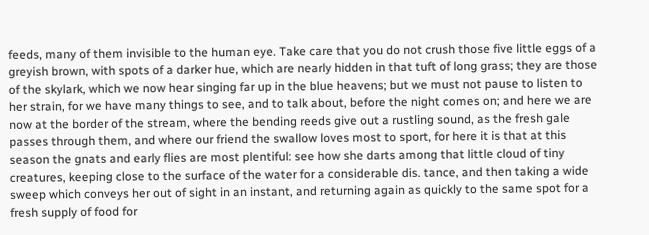feeds, many of them invisible to the human eye. Take care that you do not crush those five little eggs of a greyish brown, with spots of a darker hue, which are nearly hidden in that tuft of long grass; they are those of the skylark, which we now hear singing far up in the blue heavens; but we must not pause to listen to her strain, for we have many things to see, and to talk about, before the night comes on; and here we are now at the border of the stream, where the bending reeds give out a rustling sound, as the fresh gale passes through them, and where our friend the swallow loves most to sport, for here it is that at this season the gnats and early flies are most plentiful: see how she darts among that little cloud of tiny creatures, keeping close to the surface of the water for a considerable dis. tance, and then taking a wide sweep which conveys her out of sight in an instant, and returning again as quickly to the same spot for a fresh supply of food for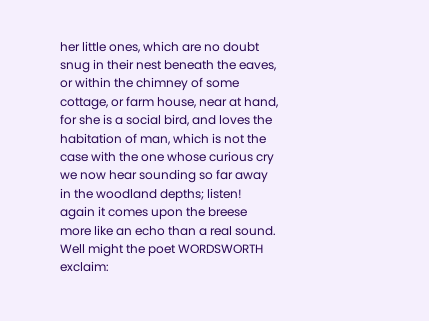her little ones, which are no doubt snug in their nest beneath the eaves, or within the chimney of some cottage, or farm house, near at hand, for she is a social bird, and loves the habitation of man, which is not the case with the one whose curious cry we now hear sounding so far away in the woodland depths; listen! again it comes upon the breese more like an echo than a real sound. Well might the poet WORDSWORTH exclaim: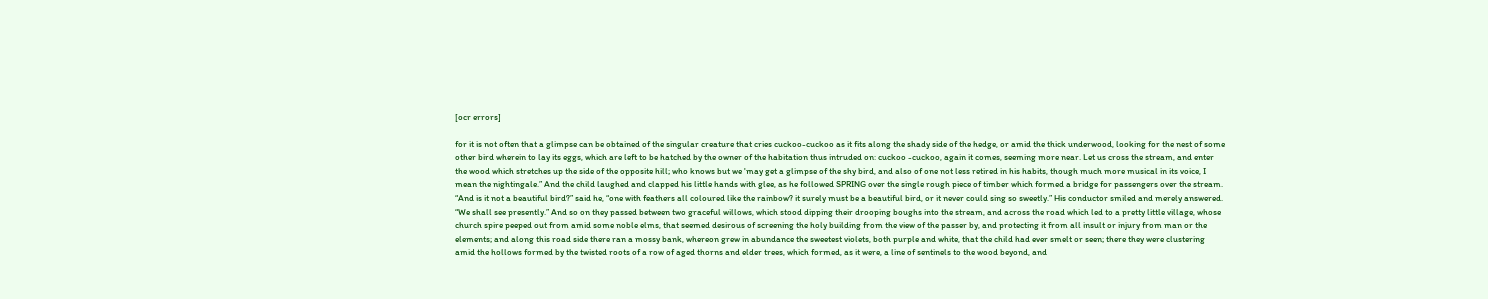[ocr errors]

for it is not often that a glimpse can be obtained of the singular creature that cries cuckoo-cuckoo as it fits along the shady side of the hedge, or amid the thick underwood, looking for the nest of some other bird wherein to lay its eggs, which are left to be hatched by the owner of the habitation thus intruded on: cuckoo -cuckoo, again it comes, seeming more near. Let us cross the stream, and enter the wood which stretches up the side of the opposite hill; who knows but we 'may get a glimpse of the shy bird, and also of one not less retired in his habits, though much more musical in its voice, I mean the nightingale.” And the child laughed and clapped his little hands with glee, as he followed SPRING over the single rough piece of timber which formed a bridge for passengers over the stream. “And is it not a beautiful bird?” said he, “one with feathers all coloured like the rainbow? it surely must be a beautiful bird, or it never could sing so sweetly.” His conductor smiled and merely answered. “We shall see presently.” And so on they passed between two graceful willows, which stood dipping their drooping boughs into the stream, and across the road which led to a pretty little village, whose church spire peeped out from amid some noble elms, that seemed desirous of screening the holy building from the view of the passer by, and protecting it from all insult or injury from man or the elements; and along this road side there ran a mossy bank, whereon grew in abundance the sweetest violets, both purple and white, that the child had ever smelt or seen; there they were clustering amid the hollows formed by the twisted roots of a row of aged thorns and elder trees, which formed, as it were, a line of sentinels to the wood beyond, and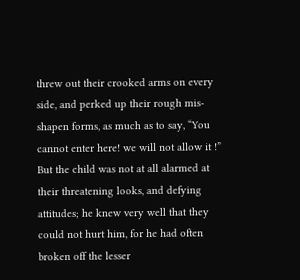threw out their crooked arms on every side, and perked up their rough mis-shapen forms, as much as to say, “You cannot enter here! we will not allow it !” But the child was not at all alarmed at their threatening looks, and defying attitudes; he knew very well that they could not hurt him, for he had often broken off the lesser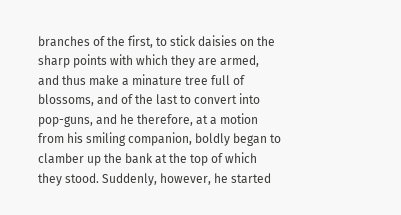branches of the first, to stick daisies on the sharp points with which they are armed, and thus make a minature tree full of blossoms, and of the last to convert into pop-guns, and he therefore, at a motion from his smiling companion, boldly began to clamber up the bank at the top of which they stood. Suddenly, however, he started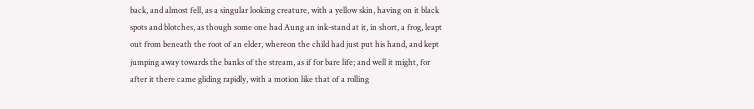back, and almost fell, as a singular looking creature, with a yellow skin, having on it black spots and blotches, as though some one had Aung an ink-stand at it, in short, a frog, leapt out from beneath the root of an elder, whereon the child had just put his hand, and kept jumping away towards the banks of the stream, as if for bare life; and well it might, for after it there came gliding rapidly, with a motion like that of a rolling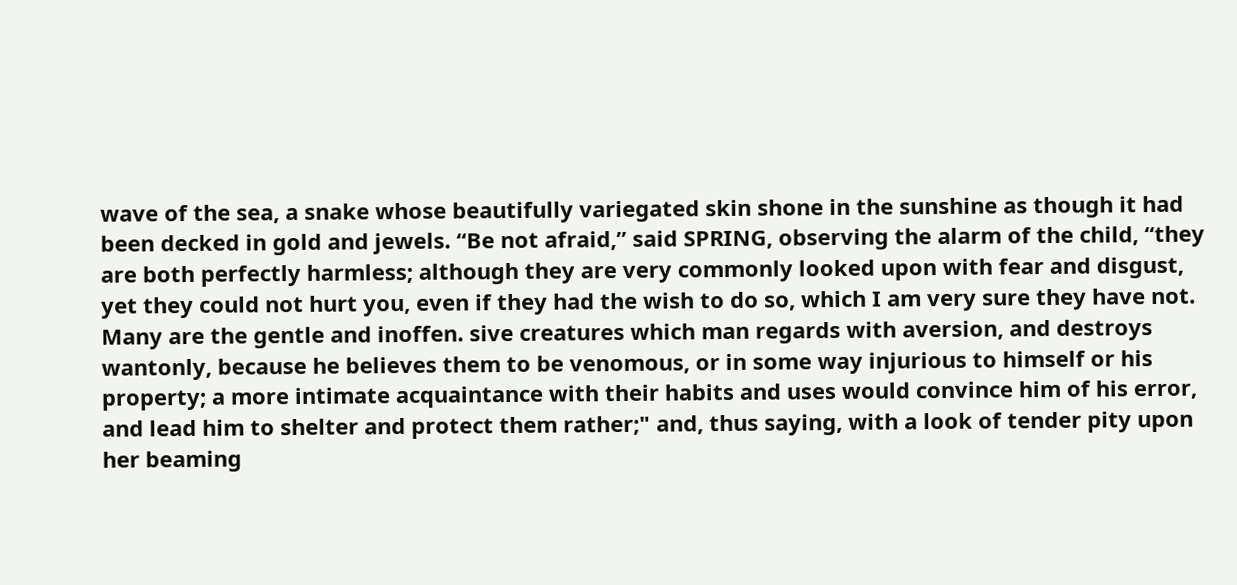wave of the sea, a snake whose beautifully variegated skin shone in the sunshine as though it had been decked in gold and jewels. “Be not afraid,” said SPRING, observing the alarm of the child, “they are both perfectly harmless; although they are very commonly looked upon with fear and disgust, yet they could not hurt you, even if they had the wish to do so, which I am very sure they have not. Many are the gentle and inoffen. sive creatures which man regards with aversion, and destroys wantonly, because he believes them to be venomous, or in some way injurious to himself or his property; a more intimate acquaintance with their habits and uses would convince him of his error, and lead him to shelter and protect them rather;" and, thus saying, with a look of tender pity upon her beaming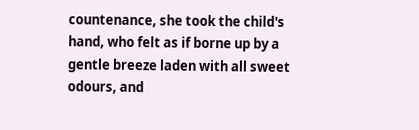countenance, she took the child's hand, who felt as if borne up by a gentle breeze laden with all sweet odours, and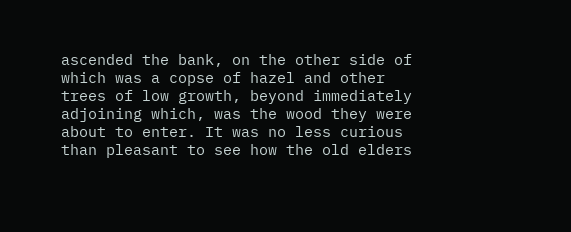ascended the bank, on the other side of which was a copse of hazel and other trees of low growth, beyond immediately adjoining which, was the wood they were about to enter. It was no less curious than pleasant to see how the old elders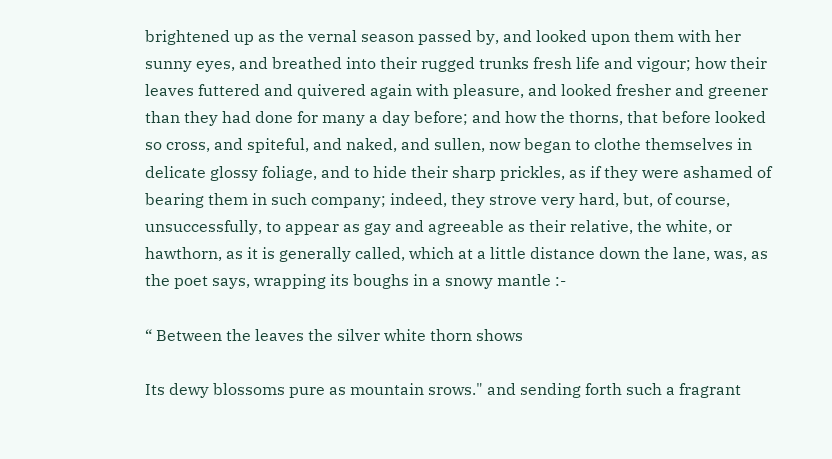brightened up as the vernal season passed by, and looked upon them with her sunny eyes, and breathed into their rugged trunks fresh life and vigour; how their leaves futtered and quivered again with pleasure, and looked fresher and greener than they had done for many a day before; and how the thorns, that before looked so cross, and spiteful, and naked, and sullen, now began to clothe themselves in delicate glossy foliage, and to hide their sharp prickles, as if they were ashamed of bearing them in such company; indeed, they strove very hard, but, of course, unsuccessfully, to appear as gay and agreeable as their relative, the white, or hawthorn, as it is generally called, which at a little distance down the lane, was, as the poet says, wrapping its boughs in a snowy mantle :-

“ Between the leaves the silver white thorn shows

Its dewy blossoms pure as mountain srows." and sending forth such a fragrant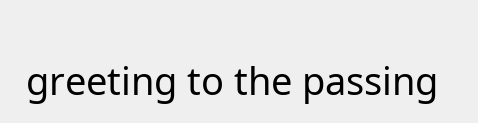greeting to the passing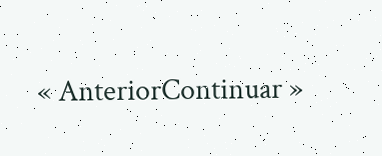« AnteriorContinuar »